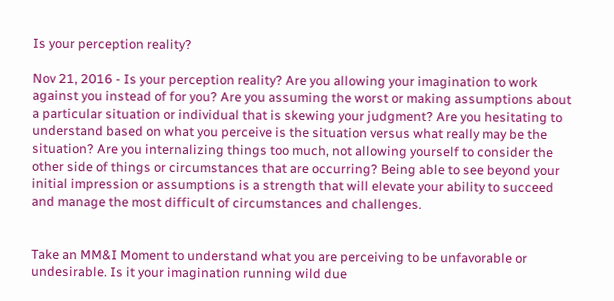Is your perception reality?

Nov 21, 2016 - Is your perception reality? Are you allowing your imagination to work against you instead of for you? Are you assuming the worst or making assumptions about a particular situation or individual that is skewing your judgment? Are you hesitating to understand based on what you perceive is the situation versus what really may be the situation? Are you internalizing things too much, not allowing yourself to consider the other side of things or circumstances that are occurring? Being able to see beyond your initial impression or assumptions is a strength that will elevate your ability to succeed and manage the most difficult of circumstances and challenges.


Take an MM&I Moment to understand what you are perceiving to be unfavorable or undesirable. Is it your imagination running wild due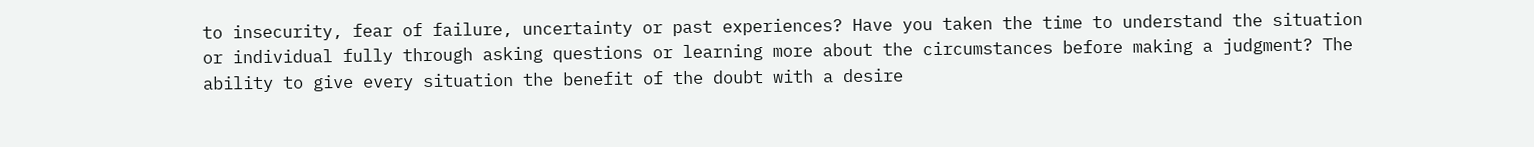to insecurity, fear of failure, uncertainty or past experiences? Have you taken the time to understand the situation or individual fully through asking questions or learning more about the circumstances before making a judgment? The ability to give every situation the benefit of the doubt with a desire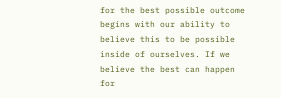for the best possible outcome begins with our ability to believe this to be possible inside of ourselves. If we believe the best can happen for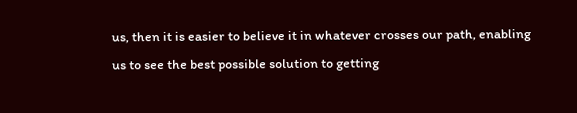us, then it is easier to believe it in whatever crosses our path, enabling us to see the best possible solution to getting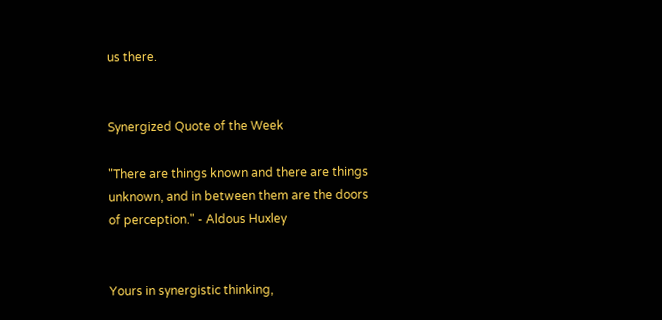us there.


Synergized Quote of the Week

"There are things known and there are things unknown, and in between them are the doors of perception." - Aldous Huxley


Yours in synergistic thinking,